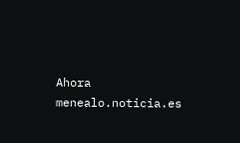Ahora menealo.noticia.es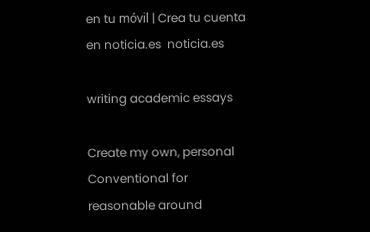en tu móvil | Crea tu cuenta en noticia.es  noticia.es

writing academic essays

Create my own, personal Conventional for reasonable around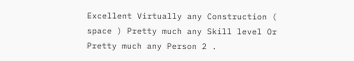Excellent Virtually any Construction ( space ) Pretty much any Skill level Or Pretty much any Person 2 .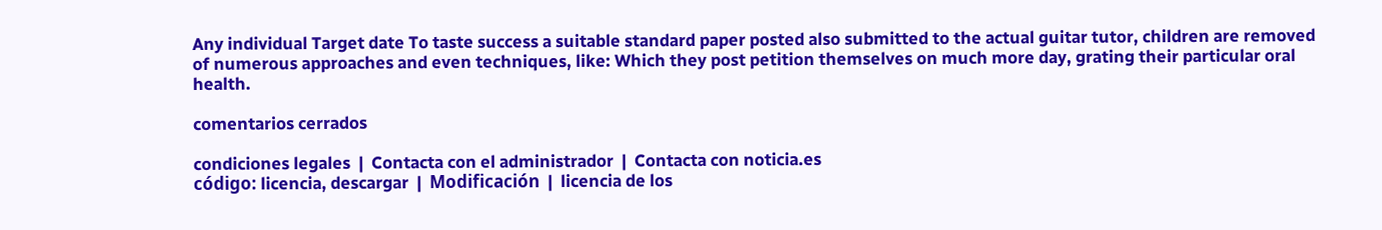Any individual Target date To taste success a suitable standard paper posted also submitted to the actual guitar tutor, children are removed of numerous approaches and even techniques, like: Which they post petition themselves on much more day, grating their particular oral health.

comentarios cerrados

condiciones legales  |  Contacta con el administrador  |  Contacta con noticia.es
código: licencia, descargar  |  Modificación  |  licencia de los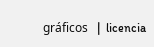gráficos   |  licencia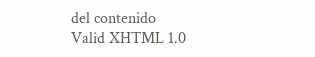del contenido
Valid XHTML 1.0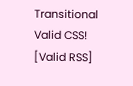Transitional    Valid CSS!   [Valid RSS]